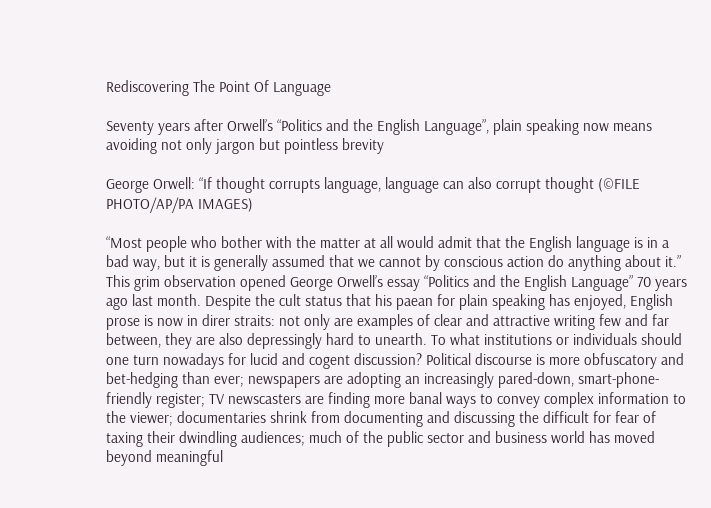Rediscovering The Point Of Language

Seventy years after Orwell’s “Politics and the English Language”, plain speaking now means avoiding not only jargon but pointless brevity

George Orwell: “If thought corrupts language, language can also corrupt thought (©FILE PHOTO/AP/PA IMAGES)

“Most people who bother with the matter at all would admit that the English language is in a bad way, but it is generally assumed that we cannot by conscious action do anything about it.” This grim observation opened George Orwell’s essay “Politics and the English Language” 70 years ago last month. Despite the cult status that his paean for plain speaking has enjoyed, English prose is now in direr straits: not only are examples of clear and attractive writing few and far between, they are also depressingly hard to unearth. To what institutions or individuals should one turn nowadays for lucid and cogent discussion? Political discourse is more obfuscatory and bet-hedging than ever; newspapers are adopting an increasingly pared-down, smart-phone-friendly register; TV newscasters are finding more banal ways to convey complex information to the viewer; documentaries shrink from documenting and discussing the difficult for fear of taxing their dwindling audiences; much of the public sector and business world has moved beyond meaningful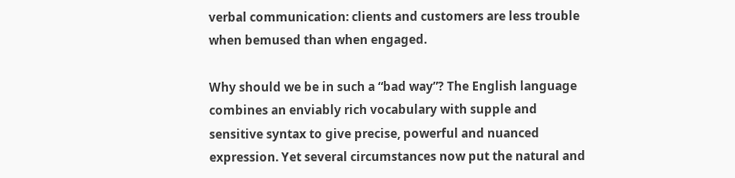verbal communication: clients and customers are less trouble when bemused than when engaged.

Why should we be in such a “bad way”? The English language combines an enviably rich vocabulary with supple and sensitive syntax to give precise, powerful and nuanced expression. Yet several circumstances now put the natural and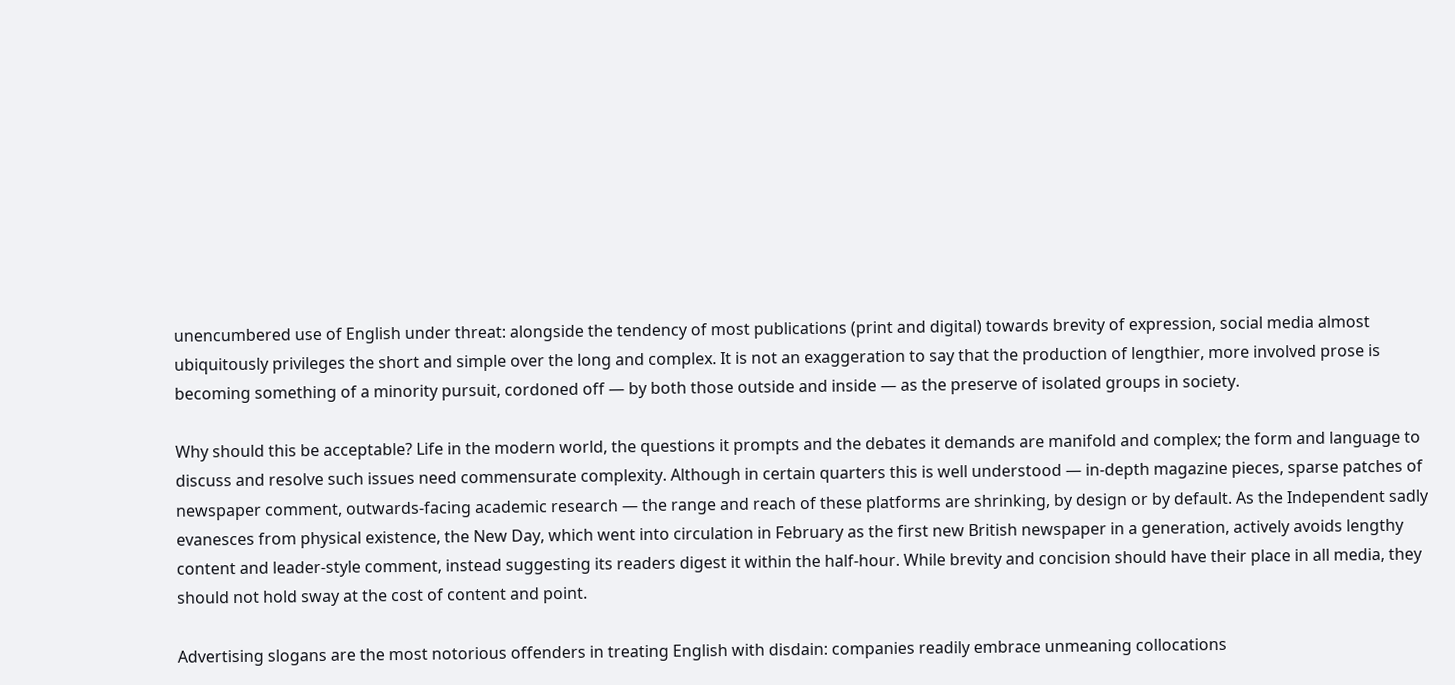unencumbered use of English under threat: alongside the tendency of most publications (print and digital) towards brevity of expression, social media almost ubiquitously privileges the short and simple over the long and complex. It is not an exaggeration to say that the production of lengthier, more involved prose is becoming something of a minority pursuit, cordoned off — by both those outside and inside — as the preserve of isolated groups in society.

Why should this be acceptable? Life in the modern world, the questions it prompts and the debates it demands are manifold and complex; the form and language to discuss and resolve such issues need commensurate complexity. Although in certain quarters this is well understood — in-depth magazine pieces, sparse patches of newspaper comment, outwards-facing academic research — the range and reach of these platforms are shrinking, by design or by default. As the Independent sadly evanesces from physical existence, the New Day, which went into circulation in February as the first new British newspaper in a generation, actively avoids lengthy content and leader-style comment, instead suggesting its readers digest it within the half-hour. While brevity and concision should have their place in all media, they should not hold sway at the cost of content and point.

Advertising slogans are the most notorious offenders in treating English with disdain: companies readily embrace unmeaning collocations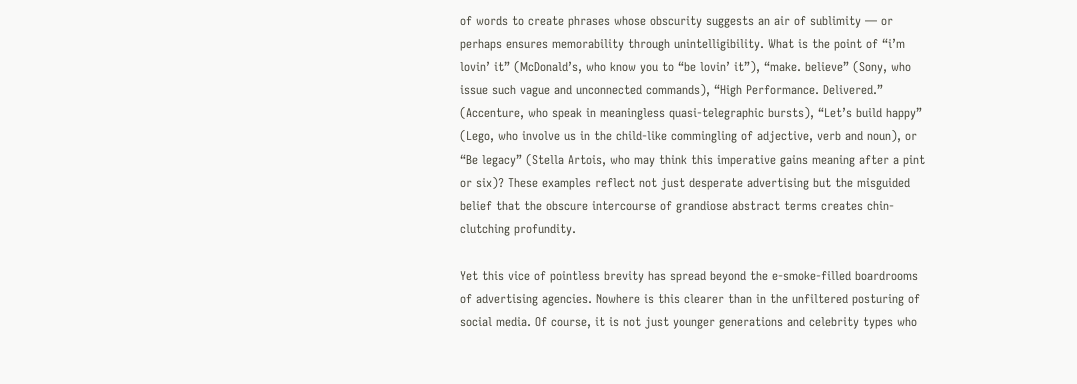of words to create phrases whose obscurity suggests an air of sublimity — or perhaps ensures memorability through unintelligibility. What is the point of “i’m lovin’ it” (McDonald’s, who know you to “be lovin’ it”), “make. believe” (Sony, who issue such vague and unconnected commands), “High Performance. Delivered.” (Accenture, who speak in meaningless quasi-telegraphic bursts), “Let’s build happy” (Lego, who involve us in the child-like commingling of adjective, verb and noun), or “Be legacy” (Stella Artois, who may think this imperative gains meaning after a pint or six)? These examples reflect not just desperate advertising but the misguided belief that the obscure intercourse of grandiose abstract terms creates chin-clutching profundity.

Yet this vice of pointless brevity has spread beyond the e-smoke-filled boardrooms of advertising agencies. Nowhere is this clearer than in the unfiltered posturing of social media. Of course, it is not just younger generations and celebrity types who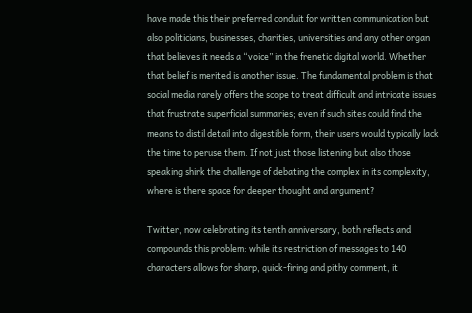have made this their preferred conduit for written communication but also politicians, businesses, charities, universities and any other organ that believes it needs a “voice” in the frenetic digital world. Whether that belief is merited is another issue. The fundamental problem is that social media rarely offers the scope to treat difficult and intricate issues that frustrate superficial summaries; even if such sites could find the means to distil detail into digestible form, their users would typically lack the time to peruse them. If not just those listening but also those speaking shirk the challenge of debating the complex in its complexity, where is there space for deeper thought and argument?

Twitter, now celebrating its tenth anniversary, both reflects and compounds this problem: while its restriction of messages to 140 characters allows for sharp, quick-firing and pithy comment, it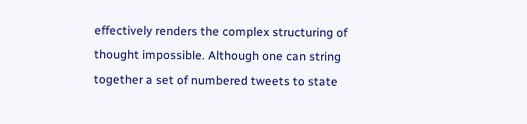effectively renders the complex structuring of thought impossible. Although one can string together a set of numbered tweets to state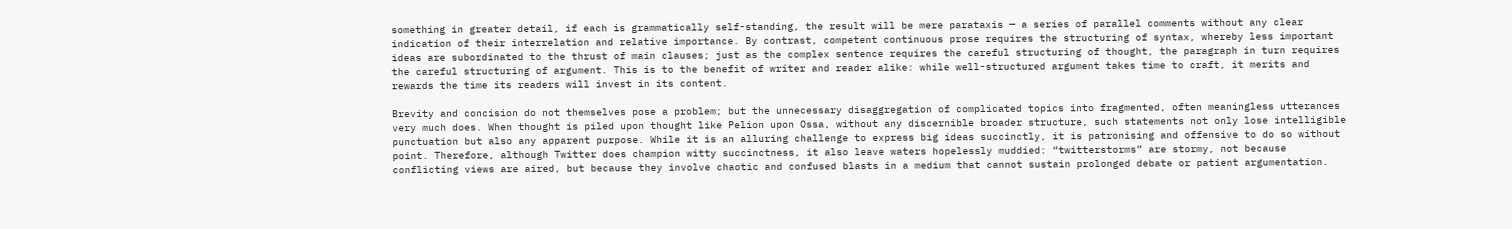something in greater detail, if each is grammatically self-standing, the result will be mere parataxis — a series of parallel comments without any clear indication of their interrelation and relative importance. By contrast, competent continuous prose requires the structuring of syntax, whereby less important ideas are subordinated to the thrust of main clauses; just as the complex sentence requires the careful structuring of thought, the paragraph in turn requires the careful structuring of argument. This is to the benefit of writer and reader alike: while well-structured argument takes time to craft, it merits and rewards the time its readers will invest in its content.

Brevity and concision do not themselves pose a problem; but the unnecessary disaggregation of complicated topics into fragmented, often meaningless utterances very much does. When thought is piled upon thought like Pelion upon Ossa, without any discernible broader structure, such statements not only lose intelligible punctuation but also any apparent purpose. While it is an alluring challenge to express big ideas succinctly, it is patronising and offensive to do so without point. Therefore, although Twitter does champion witty succinctness, it also leave waters hopelessly muddied: “twitterstorms” are stormy, not because conflicting views are aired, but because they involve chaotic and confused blasts in a medium that cannot sustain prolonged debate or patient argumentation.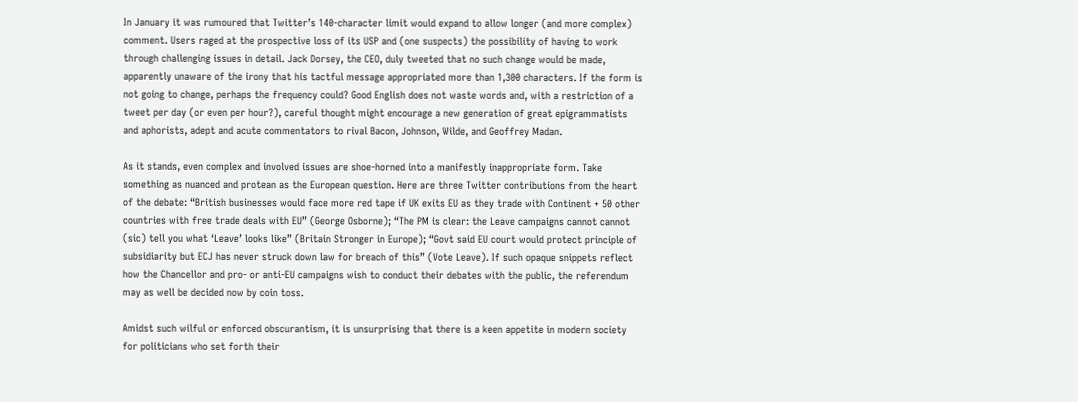In January it was rumoured that Twitter’s 140-character limit would expand to allow longer (and more complex) comment. Users raged at the prospective loss of its USP and (one suspects) the possibility of having to work through challenging issues in detail. Jack Dorsey, the CEO, duly tweeted that no such change would be made, apparently unaware of the irony that his tactful message appropriated more than 1,300 characters. If the form is not going to change, perhaps the frequency could? Good English does not waste words and, with a restriction of a tweet per day (or even per hour?), careful thought might encourage a new generation of great epigrammatists and aphorists, adept and acute commentators to rival Bacon, Johnson, Wilde, and Geoffrey Madan.

As it stands, even complex and involved issues are shoe-horned into a manifestly inappropriate form. Take something as nuanced and protean as the European question. Here are three Twitter contributions from the heart of the debate: “British businesses would face more red tape if UK exits EU as they trade with Continent + 50 other countries with free trade deals with EU” (George Osborne); “The PM is clear: the Leave campaigns cannot cannot (sic) tell you what ‘Leave’ looks like” (Britain Stronger in Europe); “Govt said EU court would protect principle of subsidiarity but ECJ has never struck down law for breach of this” (Vote Leave). If such opaque snippets reflect how the Chancellor and pro- or anti-EU campaigns wish to conduct their debates with the public, the referendum may as well be decided now by coin toss.

Amidst such wilful or enforced obscurantism, it is unsurprising that there is a keen appetite in modern society for politicians who set forth their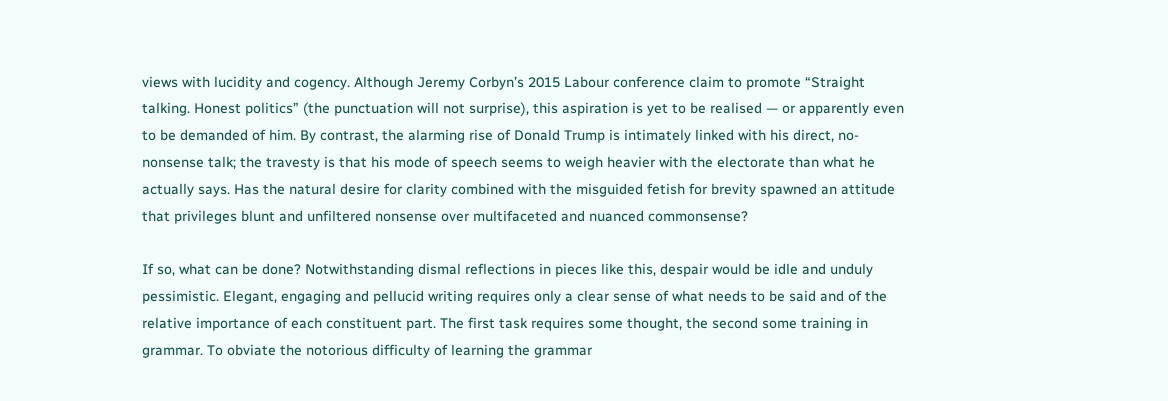views with lucidity and cogency. Although Jeremy Corbyn’s 2015 Labour conference claim to promote “Straight talking. Honest politics” (the punctuation will not surprise), this aspiration is yet to be realised — or apparently even to be demanded of him. By contrast, the alarming rise of Donald Trump is intimately linked with his direct, no-nonsense talk; the travesty is that his mode of speech seems to weigh heavier with the electorate than what he actually says. Has the natural desire for clarity combined with the misguided fetish for brevity spawned an attitude that privileges blunt and unfiltered nonsense over multifaceted and nuanced commonsense?

If so, what can be done? Notwithstanding dismal reflections in pieces like this, despair would be idle and unduly pessimistic. Elegant, engaging and pellucid writing requires only a clear sense of what needs to be said and of the relative importance of each constituent part. The first task requires some thought, the second some training in grammar. To obviate the notorious difficulty of learning the grammar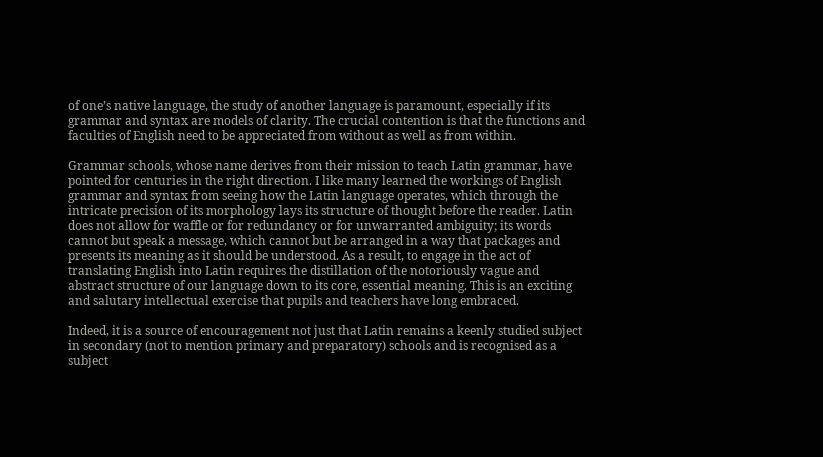of one’s native language, the study of another language is paramount, especially if its grammar and syntax are models of clarity. The crucial contention is that the functions and faculties of English need to be appreciated from without as well as from within.

Grammar schools, whose name derives from their mission to teach Latin grammar, have pointed for centuries in the right direction. I like many learned the workings of English grammar and syntax from seeing how the Latin language operates, which through the intricate precision of its morphology lays its structure of thought before the reader. Latin does not allow for waffle or for redundancy or for unwarranted ambiguity; its words cannot but speak a message, which cannot but be arranged in a way that packages and presents its meaning as it should be understood. As a result, to engage in the act of translating English into Latin requires the distillation of the notoriously vague and abstract structure of our language down to its core, essential meaning. This is an exciting and salutary intellectual exercise that pupils and teachers have long embraced.

Indeed, it is a source of encouragement not just that Latin remains a keenly studied subject in secondary (not to mention primary and preparatory) schools and is recognised as a subject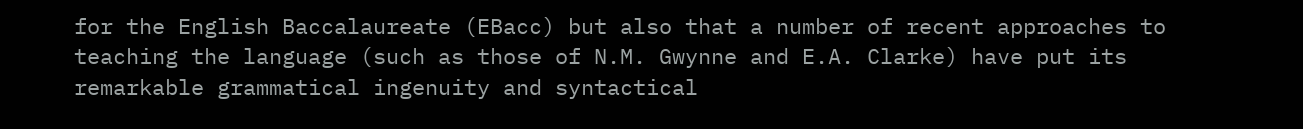for the English Baccalaureate (EBacc) but also that a number of recent approaches to teaching the language (such as those of N.M. Gwynne and E.A. Clarke) have put its remarkable grammatical ingenuity and syntactical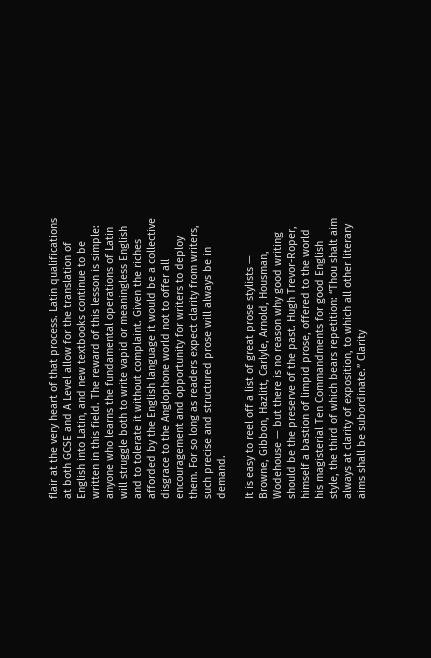flair at the very heart of that process. Latin qualifications at both GCSE and A Level allow for the translation of English into Latin, and new textbooks continue to be written in this field. The reward of this lesson is simple: anyone who learns the fundamental operations of Latin will struggle both to write vapid or meaningless English and to tolerate it without complaint. Given the riches afforded by the English language it would be a collective disgrace to the Anglophone world not to offer all encouragement and opportunity for writers to deploy them. For so long as readers expect clarity from writers, such precise and structured prose will always be in demand.

It is easy to reel off a list of great prose stylists — Browne, Gibbon, Hazlitt, Carlyle, Arnold, Housman, Wodehouse — but there is no reason why good writing should be the preserve of the past. Hugh Trevor-Roper, himself a bastion of limpid prose, offered to the world his magisterial Ten Commandments for good English style, the third of which bears repetition: “Thou shalt aim always at clarity of exposition, to which all other literary aims shall be subordinate.” Clarity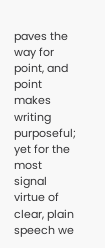paves the way for point, and point makes writing purposeful; yet for the most signal virtue of clear, plain speech we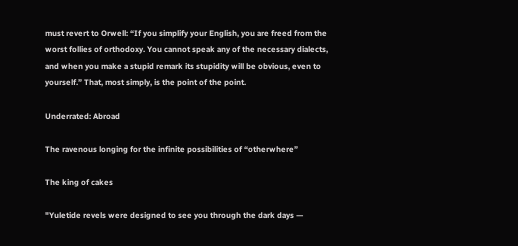must revert to Orwell: “If you simplify your English, you are freed from the worst follies of orthodoxy. You cannot speak any of the necessary dialects, and when you make a stupid remark its stupidity will be obvious, even to yourself.” That, most simply, is the point of the point.

Underrated: Abroad

The ravenous longing for the infinite possibilities of “otherwhere”

The king of cakes

"Yuletide revels were designed to see you through the dark days —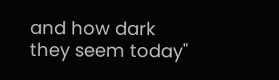and how dark they seem today"